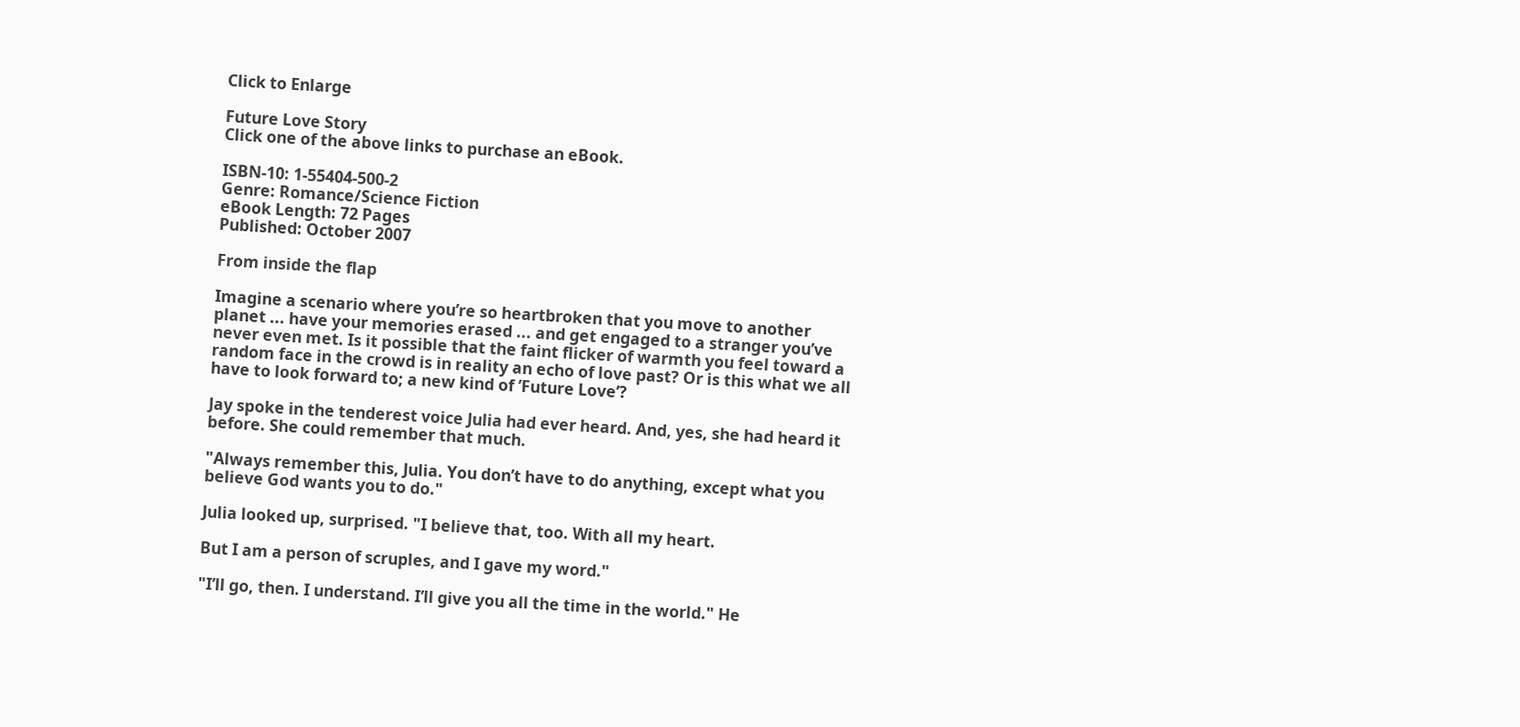Click to Enlarge

Future Love Story
Click one of the above links to purchase an eBook.

ISBN-10: 1-55404-500-2
Genre: Romance/Science Fiction
eBook Length: 72 Pages
Published: October 2007

From inside the flap

Imagine a scenario where you’re so heartbroken that you move to another planet ... have your memories erased ... and get engaged to a stranger you’ve never even met. Is it possible that the faint flicker of warmth you feel toward a random face in the crowd is in reality an echo of love past? Or is this what we all have to look forward to; a new kind of ’Future Love’?

Jay spoke in the tenderest voice Julia had ever heard. And, yes, she had heard it before. She could remember that much.

"Always remember this, Julia. You don’t have to do anything, except what you believe God wants you to do."

Julia looked up, surprised. "I believe that, too. With all my heart.

But I am a person of scruples, and I gave my word."

"I’ll go, then. I understand. I’ll give you all the time in the world." He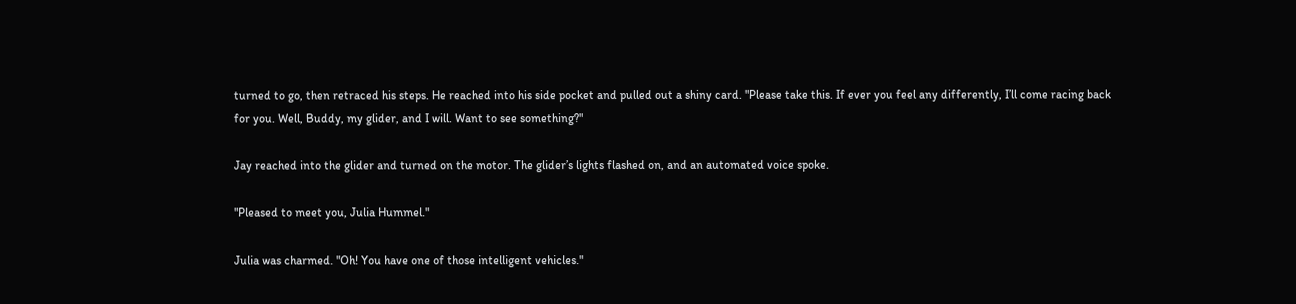turned to go, then retraced his steps. He reached into his side pocket and pulled out a shiny card. "Please take this. If ever you feel any differently, I’ll come racing back for you. Well, Buddy, my glider, and I will. Want to see something?"

Jay reached into the glider and turned on the motor. The glider’s lights flashed on, and an automated voice spoke.

"Pleased to meet you, Julia Hummel."

Julia was charmed. "Oh! You have one of those intelligent vehicles."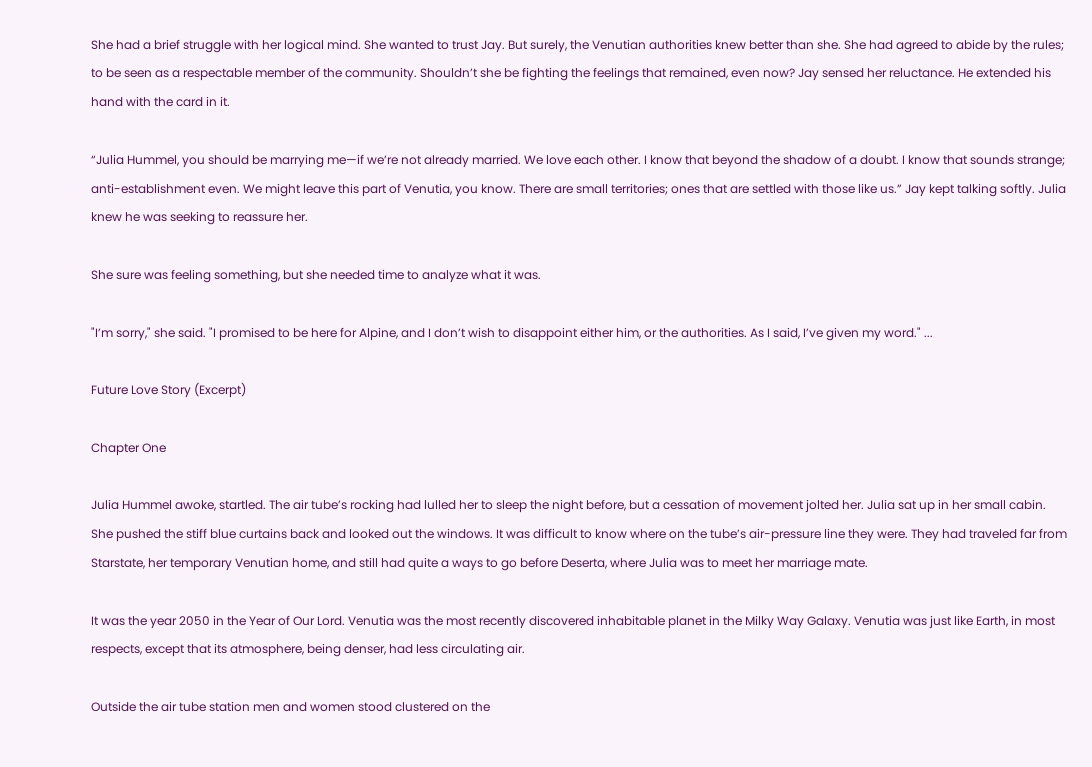She had a brief struggle with her logical mind. She wanted to trust Jay. But surely, the Venutian authorities knew better than she. She had agreed to abide by the rules; to be seen as a respectable member of the community. Shouldn’t she be fighting the feelings that remained, even now? Jay sensed her reluctance. He extended his hand with the card in it.

“Julia Hummel, you should be marrying me—if we’re not already married. We love each other. I know that beyond the shadow of a doubt. I know that sounds strange; anti-establishment even. We might leave this part of Venutia, you know. There are small territories; ones that are settled with those like us.” Jay kept talking softly. Julia knew he was seeking to reassure her.

She sure was feeling something, but she needed time to analyze what it was.

"I’m sorry," she said. "I promised to be here for Alpine, and I don’t wish to disappoint either him, or the authorities. As I said, I’ve given my word." ...

Future Love Story (Excerpt)

Chapter One

Julia Hummel awoke, startled. The air tube’s rocking had lulled her to sleep the night before, but a cessation of movement jolted her. Julia sat up in her small cabin. She pushed the stiff blue curtains back and looked out the windows. It was difficult to know where on the tube’s air-pressure line they were. They had traveled far from Starstate, her temporary Venutian home, and still had quite a ways to go before Deserta, where Julia was to meet her marriage mate.

It was the year 2050 in the Year of Our Lord. Venutia was the most recently discovered inhabitable planet in the Milky Way Galaxy. Venutia was just like Earth, in most respects, except that its atmosphere, being denser, had less circulating air.

Outside the air tube station men and women stood clustered on the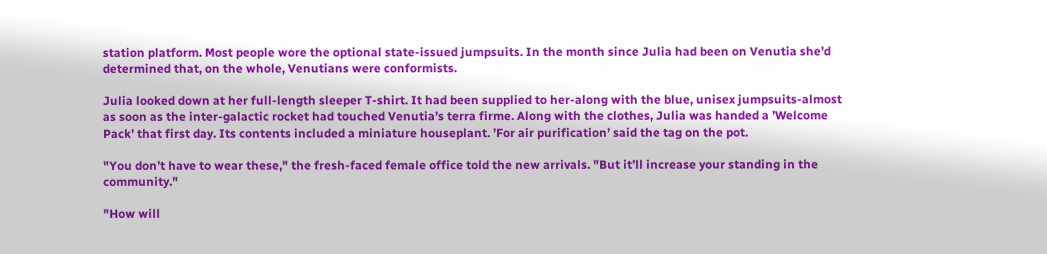station platform. Most people wore the optional state-issued jumpsuits. In the month since Julia had been on Venutia she’d determined that, on the whole, Venutians were conformists.

Julia looked down at her full-length sleeper T-shirt. It had been supplied to her-along with the blue, unisex jumpsuits-almost as soon as the inter-galactic rocket had touched Venutia’s terra firme. Along with the clothes, Julia was handed a ’Welcome Pack’ that first day. Its contents included a miniature houseplant. ’For air purification’ said the tag on the pot.

"You don’t have to wear these," the fresh-faced female office told the new arrivals. "But it’ll increase your standing in the community."

"How will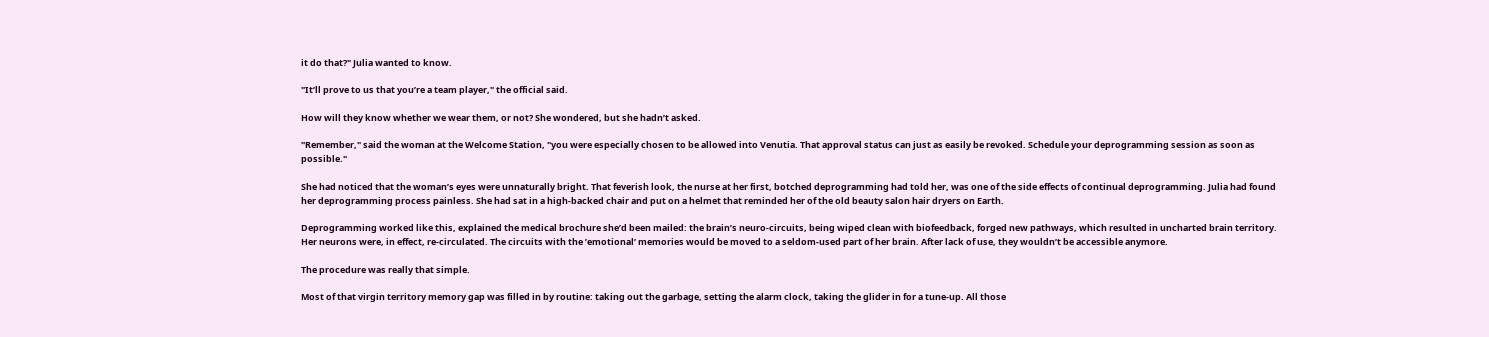it do that?" Julia wanted to know.

"It’ll prove to us that you’re a team player," the official said.

How will they know whether we wear them, or not? She wondered, but she hadn’t asked.

"Remember," said the woman at the Welcome Station, "you were especially chosen to be allowed into Venutia. That approval status can just as easily be revoked. Schedule your deprogramming session as soon as possible."

She had noticed that the woman’s eyes were unnaturally bright. That feverish look, the nurse at her first, botched deprogramming had told her, was one of the side effects of continual deprogramming. Julia had found her deprogramming process painless. She had sat in a high-backed chair and put on a helmet that reminded her of the old beauty salon hair dryers on Earth.

Deprogramming worked like this, explained the medical brochure she’d been mailed: the brain’s neuro-circuits, being wiped clean with biofeedback, forged new pathways, which resulted in uncharted brain territory. Her neurons were, in effect, re-circulated. The circuits with the ’emotional’ memories would be moved to a seldom-used part of her brain. After lack of use, they wouldn’t be accessible anymore.

The procedure was really that simple.

Most of that virgin territory memory gap was filled in by routine: taking out the garbage, setting the alarm clock, taking the glider in for a tune-up. All those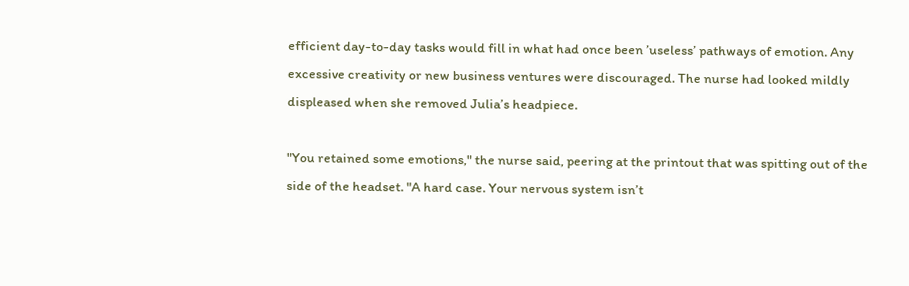efficient day-to-day tasks would fill in what had once been ’useless’ pathways of emotion. Any excessive creativity or new business ventures were discouraged. The nurse had looked mildly displeased when she removed Julia’s headpiece.

"You retained some emotions," the nurse said, peering at the printout that was spitting out of the side of the headset. "A hard case. Your nervous system isn’t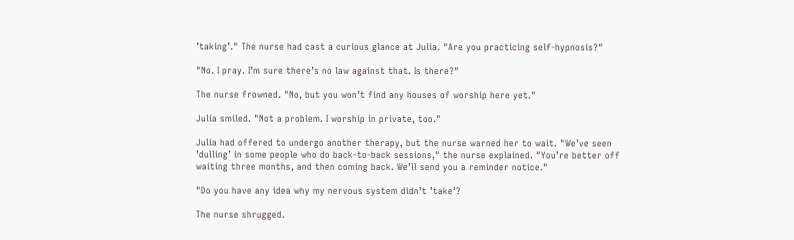’taking’." The nurse had cast a curious glance at Julia. "Are you practicing self-hypnosis?"

"No. I pray. I’m sure there’s no law against that. Is there?"

The nurse frowned. "No, but you won’t find any houses of worship here yet."

Julia smiled. "Not a problem. I worship in private, too."

Julia had offered to undergo another therapy, but the nurse warned her to wait. "We’ve seen ’dulling’ in some people who do back-to-back sessions," the nurse explained. "You’re better off waiting three months, and then coming back. We’ll send you a reminder notice."

"Do you have any idea why my nervous system didn’t ’take’?

The nurse shrugged.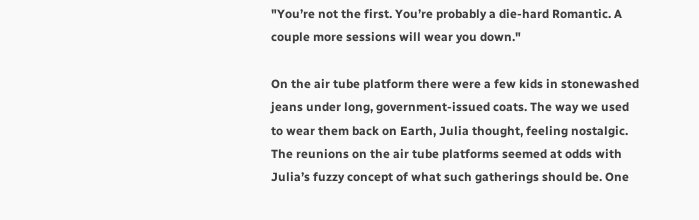"You’re not the first. You’re probably a die-hard Romantic. A couple more sessions will wear you down."

On the air tube platform there were a few kids in stonewashed jeans under long, government-issued coats. The way we used to wear them back on Earth, Julia thought, feeling nostalgic. The reunions on the air tube platforms seemed at odds with Julia’s fuzzy concept of what such gatherings should be. One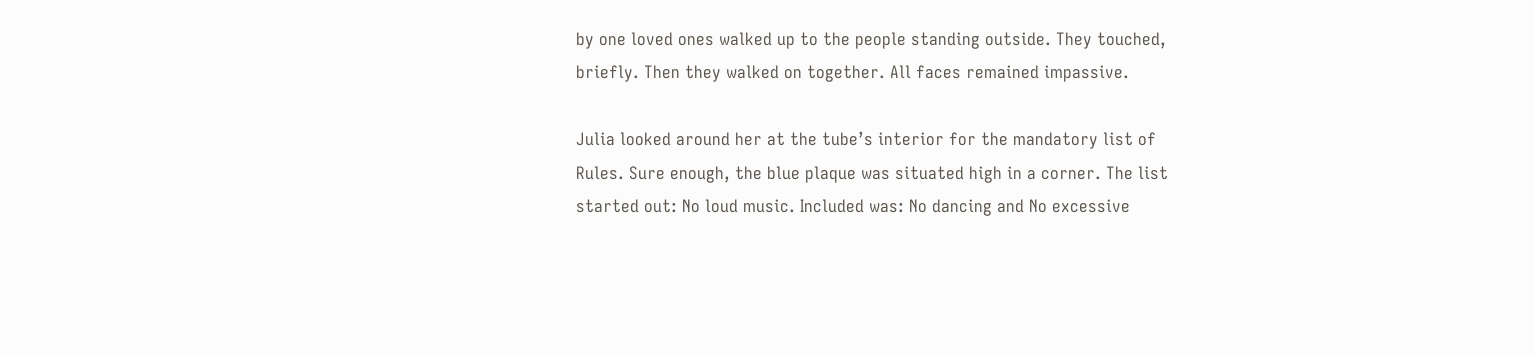by one loved ones walked up to the people standing outside. They touched, briefly. Then they walked on together. All faces remained impassive.

Julia looked around her at the tube’s interior for the mandatory list of Rules. Sure enough, the blue plaque was situated high in a corner. The list started out: No loud music. Included was: No dancing and No excessive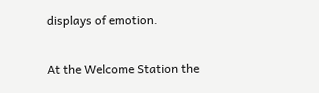displays of emotion.

At the Welcome Station the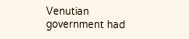Venutian government had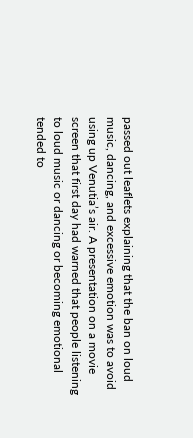passed out leaflets explaining that the ban on loud music, dancing, and excessive emotion was to avoid using up Venutia’s air. A presentation on a movie screen that first day had warned that people listening to loud music or dancing or becoming emotional tended to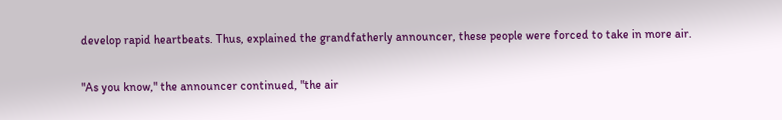develop rapid heartbeats. Thus, explained the grandfatherly announcer, these people were forced to take in more air.

"As you know," the announcer continued, "the air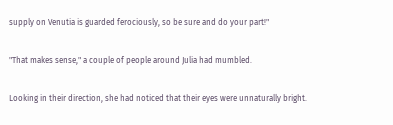supply on Venutia is guarded ferociously, so be sure and do your part!"

"That makes sense," a couple of people around Julia had mumbled.

Looking in their direction, she had noticed that their eyes were unnaturally bright.